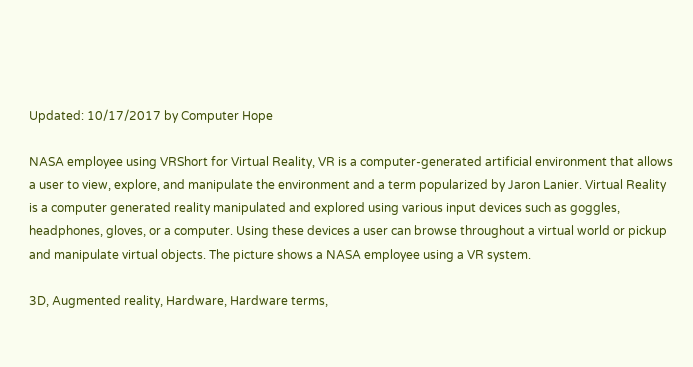Updated: 10/17/2017 by Computer Hope

NASA employee using VRShort for Virtual Reality, VR is a computer-generated artificial environment that allows a user to view, explore, and manipulate the environment and a term popularized by Jaron Lanier. Virtual Reality is a computer generated reality manipulated and explored using various input devices such as goggles, headphones, gloves, or a computer. Using these devices a user can browse throughout a virtual world or pickup and manipulate virtual objects. The picture shows a NASA employee using a VR system.

3D, Augmented reality, Hardware, Hardware terms,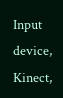Input device, Kinect,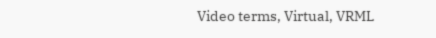Video terms, Virtual, VRML